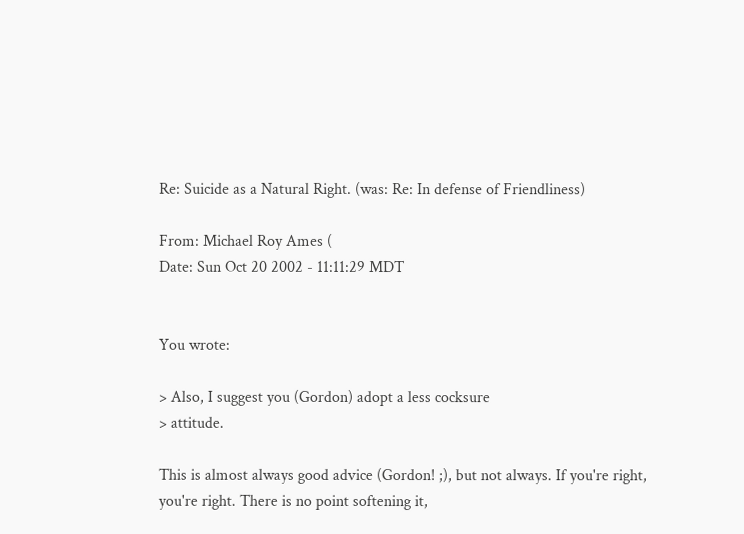Re: Suicide as a Natural Right. (was: Re: In defense of Friendliness)

From: Michael Roy Ames (
Date: Sun Oct 20 2002 - 11:11:29 MDT


You wrote:

> Also, I suggest you (Gordon) adopt a less cocksure
> attitude.

This is almost always good advice (Gordon! ;), but not always. If you're right,
you're right. There is no point softening it,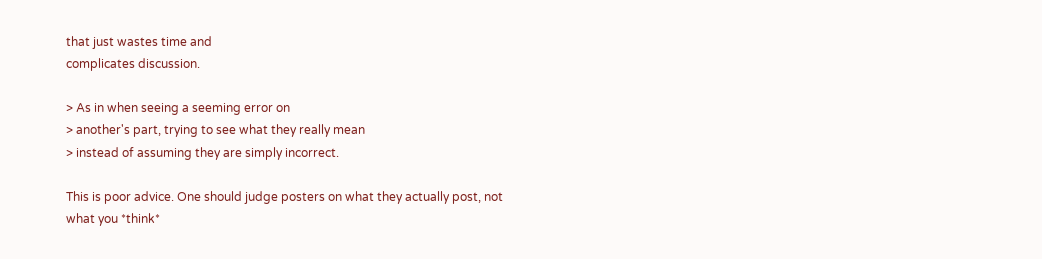that just wastes time and
complicates discussion.

> As in when seeing a seeming error on
> another's part, trying to see what they really mean
> instead of assuming they are simply incorrect.

This is poor advice. One should judge posters on what they actually post, not
what you *think*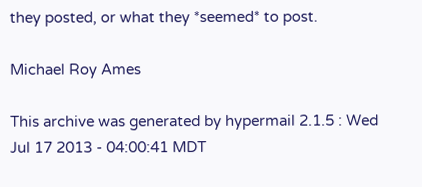they posted, or what they *seemed* to post.

Michael Roy Ames

This archive was generated by hypermail 2.1.5 : Wed Jul 17 2013 - 04:00:41 MDT